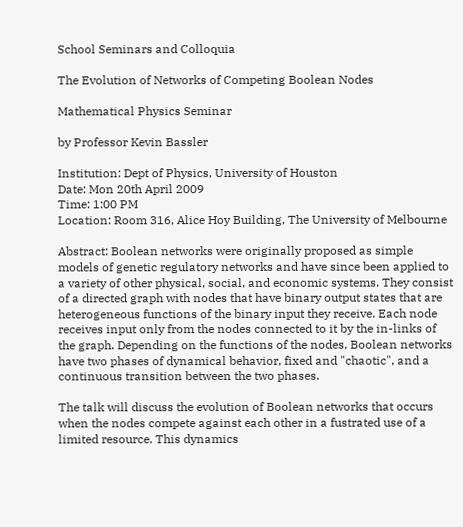School Seminars and Colloquia

The Evolution of Networks of Competing Boolean Nodes

Mathematical Physics Seminar

by Professor Kevin Bassler

Institution: Dept of Physics, University of Houston
Date: Mon 20th April 2009
Time: 1:00 PM
Location: Room 316, Alice Hoy Building, The University of Melbourne

Abstract: Boolean networks were originally proposed as simple models of genetic regulatory networks and have since been applied to a variety of other physical, social, and economic systems. They consist of a directed graph with nodes that have binary output states that are heterogeneous functions of the binary input they receive. Each node receives input only from the nodes connected to it by the in-links of the graph. Depending on the functions of the nodes, Boolean networks have two phases of dynamical behavior, fixed and "chaotic", and a continuous transition between the two phases.

The talk will discuss the evolution of Boolean networks that occurs when the nodes compete against each other in a fustrated use of a limited resource. This dynamics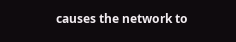causes the network to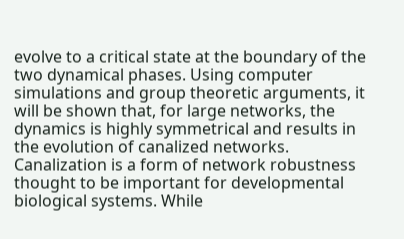evolve to a critical state at the boundary of the two dynamical phases. Using computer simulations and group theoretic arguments, it will be shown that, for large networks, the dynamics is highly symmetrical and results in the evolution of canalized networks. Canalization is a form of network robustness thought to be important for developmental biological systems. While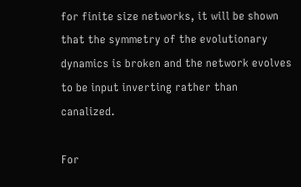for finite size networks, it will be shown that the symmetry of the evolutionary dynamics is broken and the network evolves to be input inverting rather than canalized.

For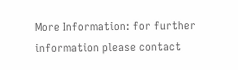More Information: for further information please contact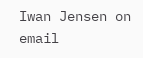Iwan Jensen on email